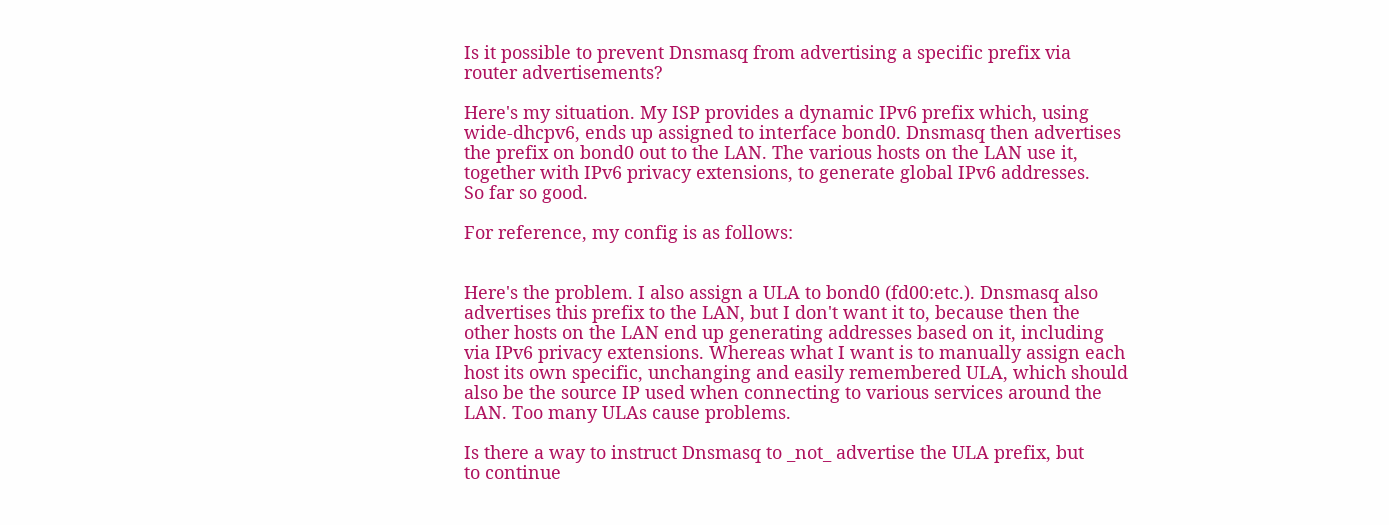Is it possible to prevent Dnsmasq from advertising a specific prefix via
router advertisements?

Here's my situation. My ISP provides a dynamic IPv6 prefix which, using
wide-dhcpv6, ends up assigned to interface bond0. Dnsmasq then advertises
the prefix on bond0 out to the LAN. The various hosts on the LAN use it,
together with IPv6 privacy extensions, to generate global IPv6 addresses.
So far so good.

For reference, my config is as follows:


Here's the problem. I also assign a ULA to bond0 (fd00:etc.). Dnsmasq also
advertises this prefix to the LAN, but I don't want it to, because then the
other hosts on the LAN end up generating addresses based on it, including
via IPv6 privacy extensions. Whereas what I want is to manually assign each
host its own specific, unchanging and easily remembered ULA, which should
also be the source IP used when connecting to various services around the
LAN. Too many ULAs cause problems.

Is there a way to instruct Dnsmasq to _not_ advertise the ULA prefix, but
to continue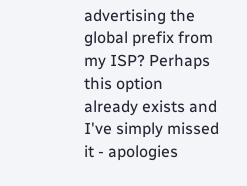advertising the global prefix from my ISP? Perhaps this option
already exists and I've simply missed it - apologies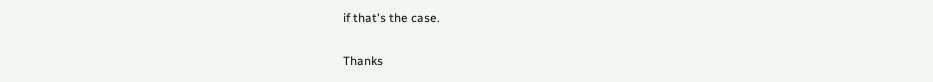if that's the case.

Thanks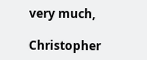very much,

Christopher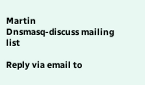Martin
Dnsmasq-discuss mailing list

Reply via email to